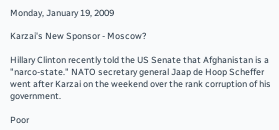Monday, January 19, 2009

Karzai's New Sponsor - Moscow?

Hillary Clinton recently told the US Senate that Afghanistan is a "narco-state." NATO secretary general Jaap de Hoop Scheffer went after Karzai on the weekend over the rank corruption of his government.

Poor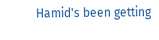Hamid's been getting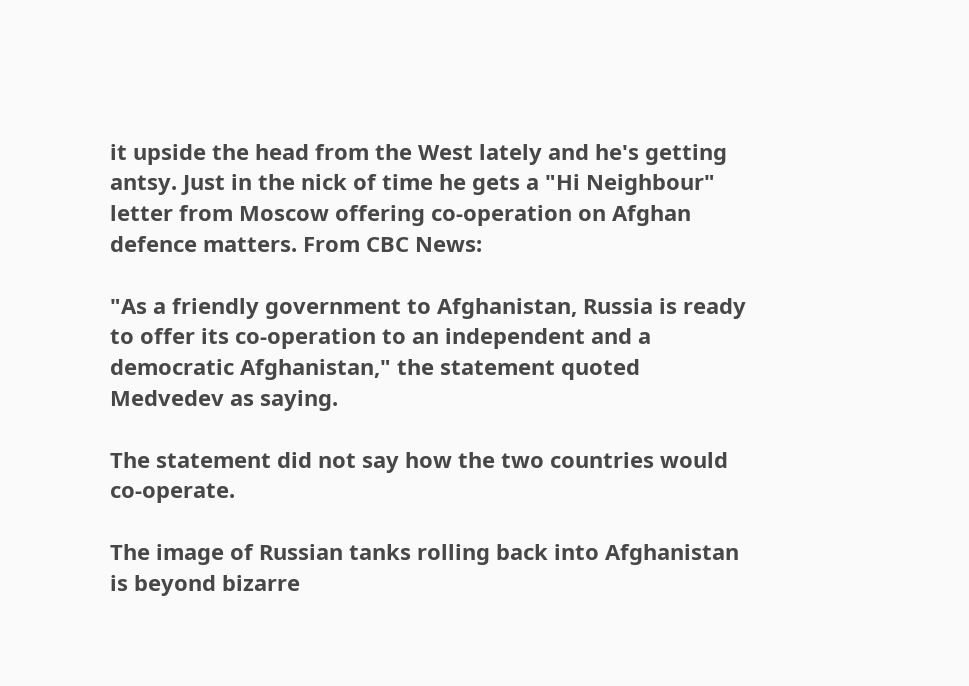it upside the head from the West lately and he's getting antsy. Just in the nick of time he gets a "Hi Neighbour" letter from Moscow offering co-operation on Afghan defence matters. From CBC News:

"As a friendly government to Afghanistan, Russia is ready to offer its co-operation to an independent and a democratic Afghanistan," the statement quoted Medvedev as saying.

The statement did not say how the two countries would co-operate.

The image of Russian tanks rolling back into Afghanistan is beyond bizarre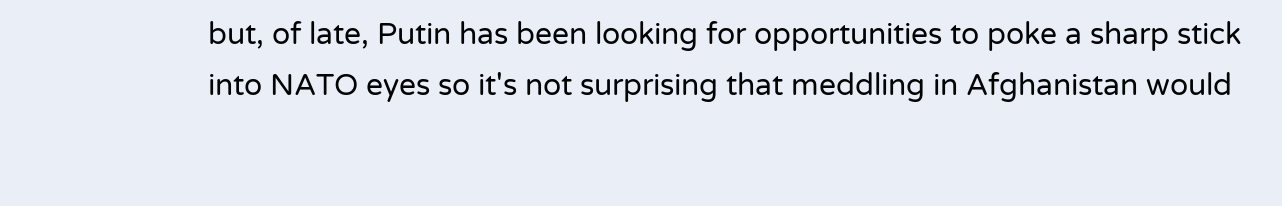but, of late, Putin has been looking for opportunities to poke a sharp stick into NATO eyes so it's not surprising that meddling in Afghanistan would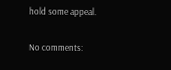hold some appeal.

No comments: